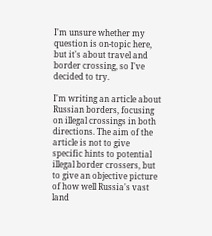I'm unsure whether my question is on-topic here, but it's about travel and border crossing, so I've decided to try.

I'm writing an article about Russian borders, focusing on illegal crossings in both directions. The aim of the article is not to give specific hints to potential illegal border crossers, but to give an objective picture of how well Russia's vast land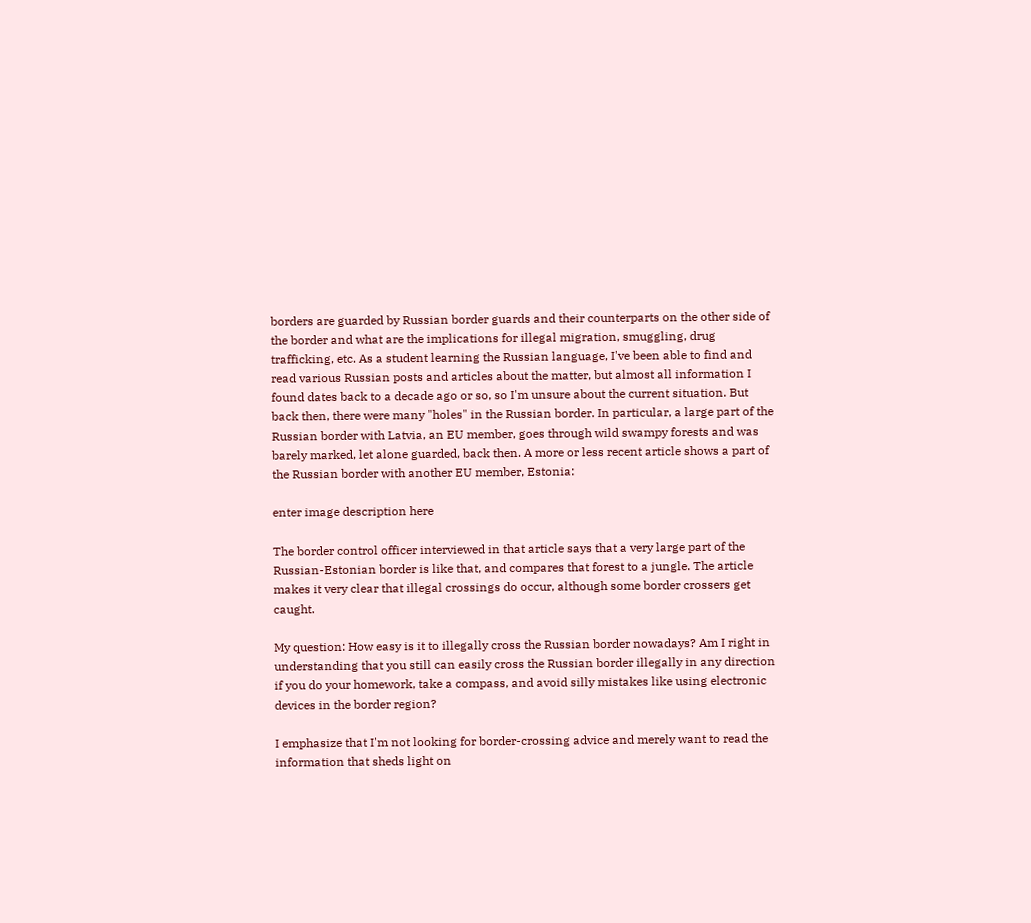borders are guarded by Russian border guards and their counterparts on the other side of the border and what are the implications for illegal migration, smuggling, drug trafficking, etc. As a student learning the Russian language, I've been able to find and read various Russian posts and articles about the matter, but almost all information I found dates back to a decade ago or so, so I'm unsure about the current situation. But back then, there were many "holes" in the Russian border. In particular, a large part of the Russian border with Latvia, an EU member, goes through wild swampy forests and was barely marked, let alone guarded, back then. A more or less recent article shows a part of the Russian border with another EU member, Estonia:

enter image description here

The border control officer interviewed in that article says that a very large part of the Russian-Estonian border is like that, and compares that forest to a jungle. The article makes it very clear that illegal crossings do occur, although some border crossers get caught.

My question: How easy is it to illegally cross the Russian border nowadays? Am I right in understanding that you still can easily cross the Russian border illegally in any direction if you do your homework, take a compass, and avoid silly mistakes like using electronic devices in the border region?

I emphasize that I'm not looking for border-crossing advice and merely want to read the information that sheds light on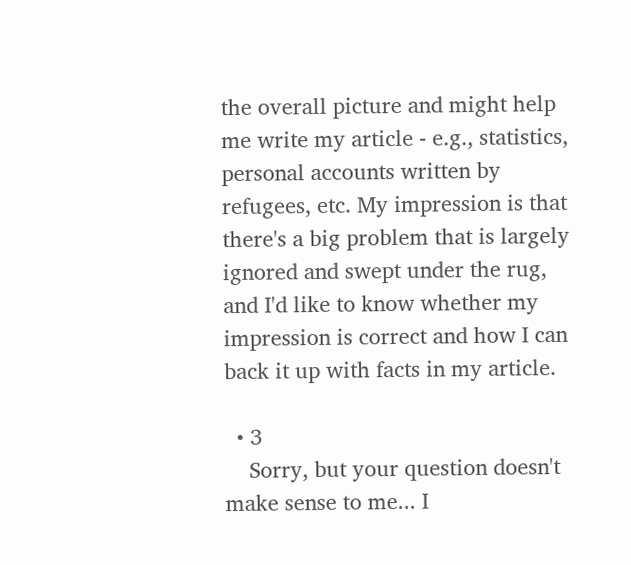the overall picture and might help me write my article - e.g., statistics, personal accounts written by refugees, etc. My impression is that there's a big problem that is largely ignored and swept under the rug, and I'd like to know whether my impression is correct and how I can back it up with facts in my article.

  • 3
    Sorry, but your question doesn't make sense to me... I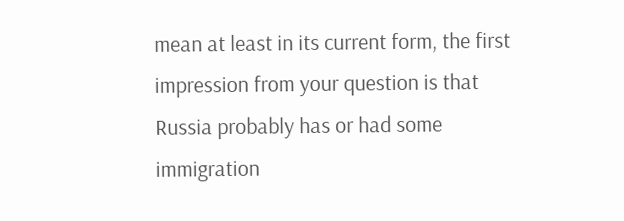mean at least in its current form, the first impression from your question is that Russia probably has or had some immigration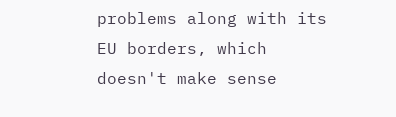problems along with its EU borders, which doesn't make sense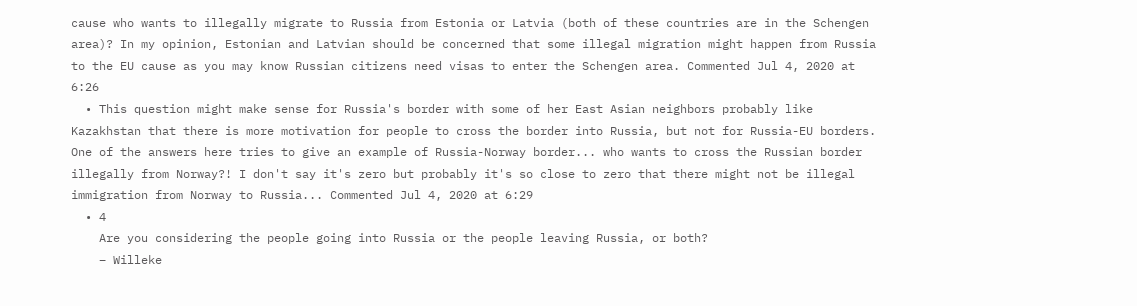cause who wants to illegally migrate to Russia from Estonia or Latvia (both of these countries are in the Schengen area)? In my opinion, Estonian and Latvian should be concerned that some illegal migration might happen from Russia to the EU cause as you may know Russian citizens need visas to enter the Schengen area. Commented Jul 4, 2020 at 6:26
  • This question might make sense for Russia's border with some of her East Asian neighbors probably like Kazakhstan that there is more motivation for people to cross the border into Russia, but not for Russia-EU borders. One of the answers here tries to give an example of Russia-Norway border... who wants to cross the Russian border illegally from Norway?! I don't say it's zero but probably it's so close to zero that there might not be illegal immigration from Norway to Russia... Commented Jul 4, 2020 at 6:29
  • 4
    Are you considering the people going into Russia or the people leaving Russia, or both?
    – Willeke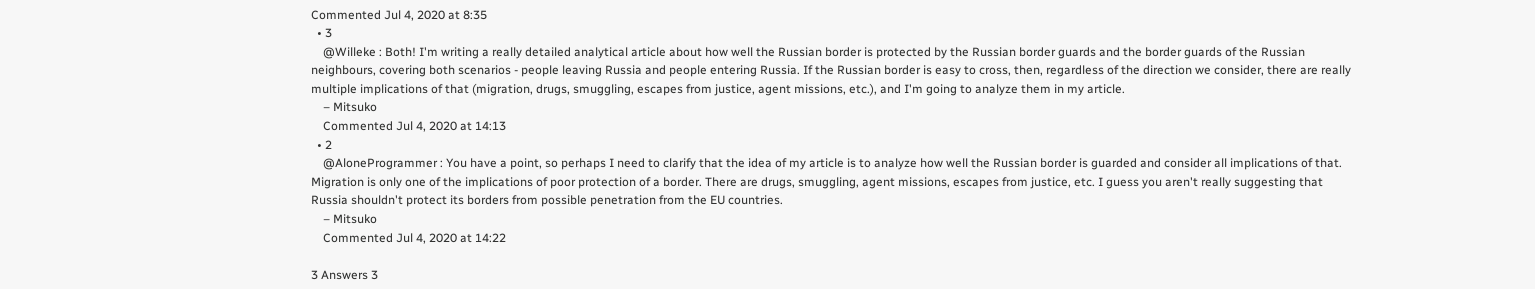Commented Jul 4, 2020 at 8:35
  • 3
    @Willeke : Both! I'm writing a really detailed analytical article about how well the Russian border is protected by the Russian border guards and the border guards of the Russian neighbours, covering both scenarios - people leaving Russia and people entering Russia. If the Russian border is easy to cross, then, regardless of the direction we consider, there are really multiple implications of that (migration, drugs, smuggling, escapes from justice, agent missions, etc.), and I'm going to analyze them in my article.
    – Mitsuko
    Commented Jul 4, 2020 at 14:13
  • 2
    @AloneProgrammer : You have a point, so perhaps I need to clarify that the idea of my article is to analyze how well the Russian border is guarded and consider all implications of that. Migration is only one of the implications of poor protection of a border. There are drugs, smuggling, agent missions, escapes from justice, etc. I guess you aren't really suggesting that Russia shouldn't protect its borders from possible penetration from the EU countries.
    – Mitsuko
    Commented Jul 4, 2020 at 14:22

3 Answers 3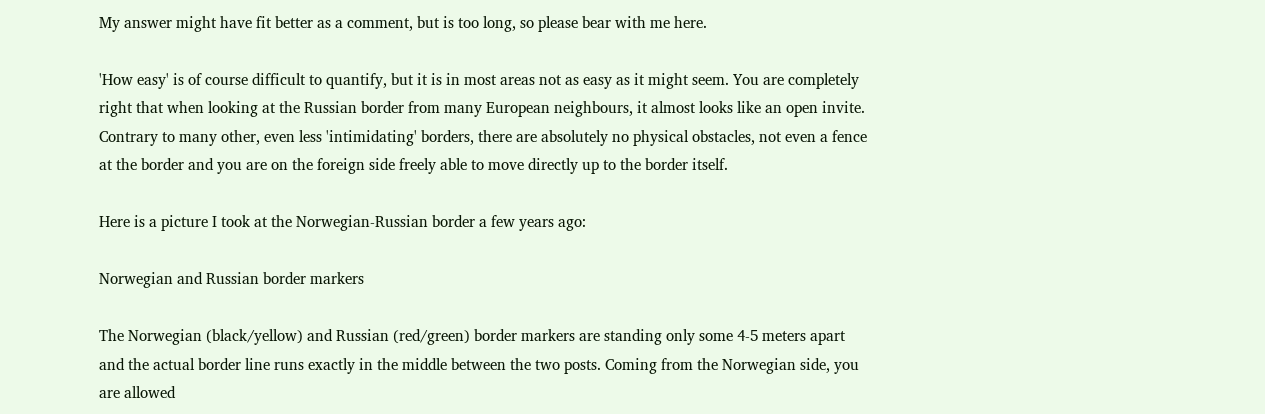My answer might have fit better as a comment, but is too long, so please bear with me here.

'How easy' is of course difficult to quantify, but it is in most areas not as easy as it might seem. You are completely right that when looking at the Russian border from many European neighbours, it almost looks like an open invite. Contrary to many other, even less 'intimidating' borders, there are absolutely no physical obstacles, not even a fence at the border and you are on the foreign side freely able to move directly up to the border itself.

Here is a picture I took at the Norwegian-Russian border a few years ago:

Norwegian and Russian border markers

The Norwegian (black/yellow) and Russian (red/green) border markers are standing only some 4-5 meters apart and the actual border line runs exactly in the middle between the two posts. Coming from the Norwegian side, you are allowed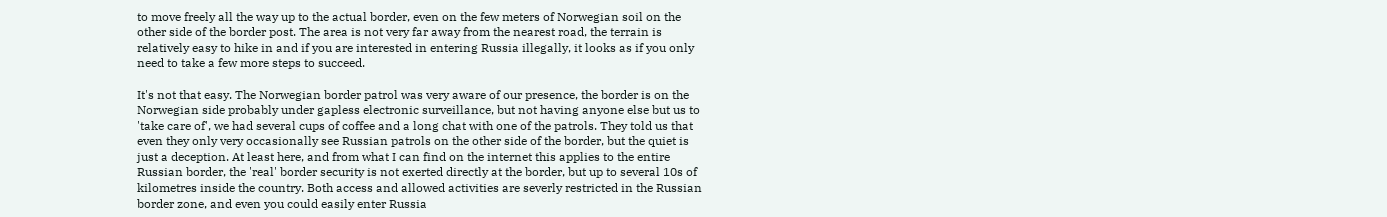to move freely all the way up to the actual border, even on the few meters of Norwegian soil on the other side of the border post. The area is not very far away from the nearest road, the terrain is relatively easy to hike in and if you are interested in entering Russia illegally, it looks as if you only need to take a few more steps to succeed.

It's not that easy. The Norwegian border patrol was very aware of our presence, the border is on the Norwegian side probably under gapless electronic surveillance, but not having anyone else but us to 'take care of', we had several cups of coffee and a long chat with one of the patrols. They told us that even they only very occasionally see Russian patrols on the other side of the border, but the quiet is just a deception. At least here, and from what I can find on the internet this applies to the entire Russian border, the 'real' border security is not exerted directly at the border, but up to several 10s of kilometres inside the country. Both access and allowed activities are severly restricted in the Russian border zone, and even you could easily enter Russia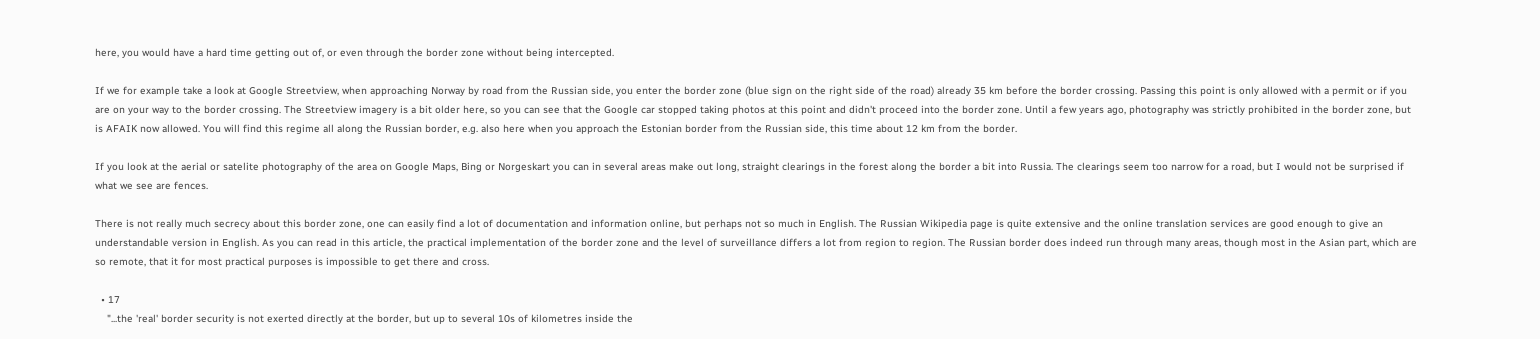here, you would have a hard time getting out of, or even through the border zone without being intercepted.

If we for example take a look at Google Streetview, when approaching Norway by road from the Russian side, you enter the border zone (blue sign on the right side of the road) already 35 km before the border crossing. Passing this point is only allowed with a permit or if you are on your way to the border crossing. The Streetview imagery is a bit older here, so you can see that the Google car stopped taking photos at this point and didn't proceed into the border zone. Until a few years ago, photography was strictly prohibited in the border zone, but is AFAIK now allowed. You will find this regime all along the Russian border, e.g. also here when you approach the Estonian border from the Russian side, this time about 12 km from the border.

If you look at the aerial or satelite photography of the area on Google Maps, Bing or Norgeskart you can in several areas make out long, straight clearings in the forest along the border a bit into Russia. The clearings seem too narrow for a road, but I would not be surprised if what we see are fences.

There is not really much secrecy about this border zone, one can easily find a lot of documentation and information online, but perhaps not so much in English. The Russian Wikipedia page is quite extensive and the online translation services are good enough to give an understandable version in English. As you can read in this article, the practical implementation of the border zone and the level of surveillance differs a lot from region to region. The Russian border does indeed run through many areas, though most in the Asian part, which are so remote, that it for most practical purposes is impossible to get there and cross.

  • 17
    "...the 'real' border security is not exerted directly at the border, but up to several 10s of kilometres inside the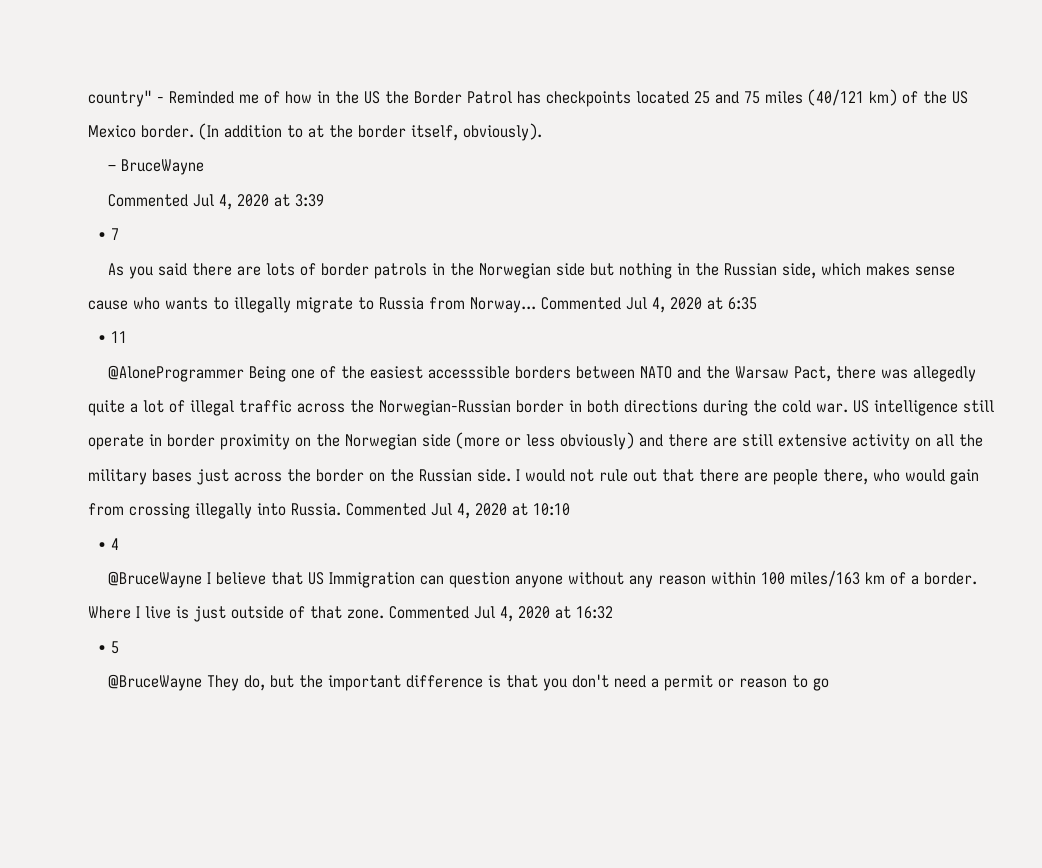country" - Reminded me of how in the US the Border Patrol has checkpoints located 25 and 75 miles (40/121 km) of the US Mexico border. (In addition to at the border itself, obviously).
    – BruceWayne
    Commented Jul 4, 2020 at 3:39
  • 7
    As you said there are lots of border patrols in the Norwegian side but nothing in the Russian side, which makes sense cause who wants to illegally migrate to Russia from Norway... Commented Jul 4, 2020 at 6:35
  • 11
    @AloneProgrammer Being one of the easiest accesssible borders between NATO and the Warsaw Pact, there was allegedly quite a lot of illegal traffic across the Norwegian-Russian border in both directions during the cold war. US intelligence still operate in border proximity on the Norwegian side (more or less obviously) and there are still extensive activity on all the military bases just across the border on the Russian side. I would not rule out that there are people there, who would gain from crossing illegally into Russia. Commented Jul 4, 2020 at 10:10
  • 4
    @BruceWayne I believe that US Immigration can question anyone without any reason within 100 miles/163 km of a border. Where I live is just outside of that zone. Commented Jul 4, 2020 at 16:32
  • 5
    @BruceWayne They do, but the important difference is that you don't need a permit or reason to go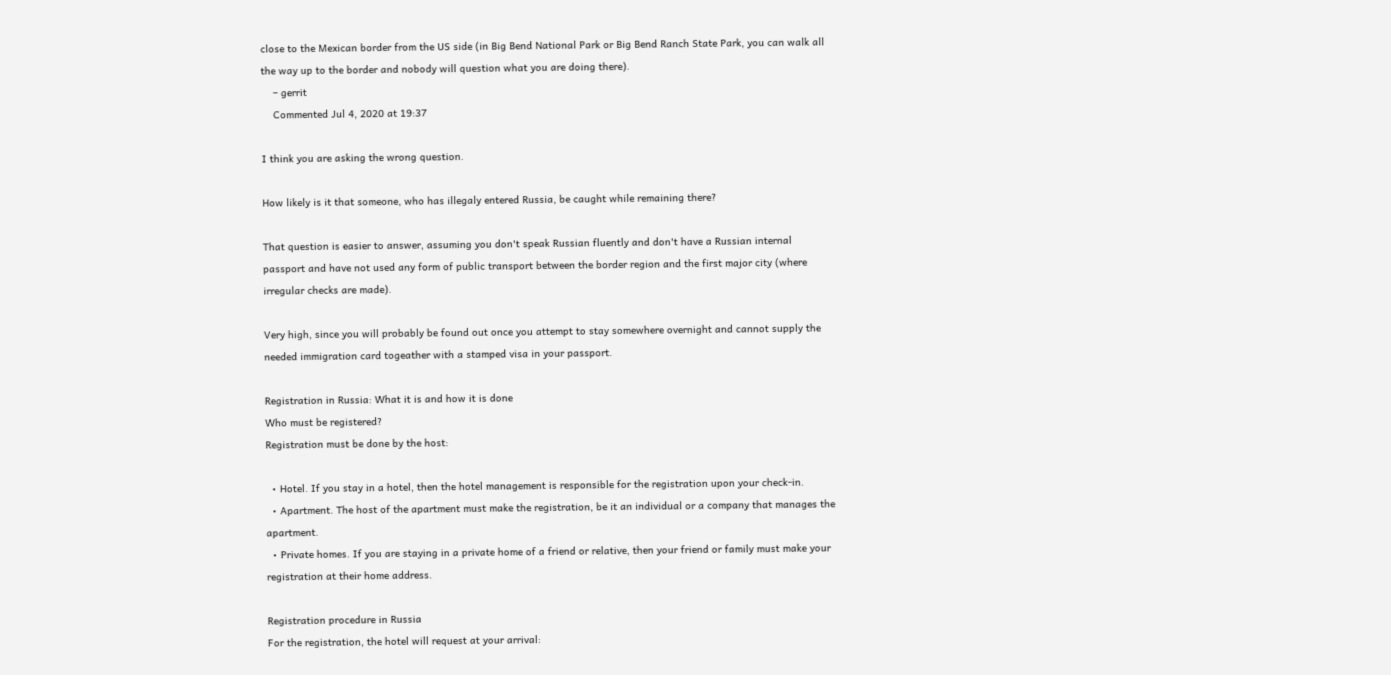close to the Mexican border from the US side (in Big Bend National Park or Big Bend Ranch State Park, you can walk all the way up to the border and nobody will question what you are doing there).
    – gerrit
    Commented Jul 4, 2020 at 19:37

I think you are asking the wrong question.

How likely is it that someone, who has illegaly entered Russia, be caught while remaining there?

That question is easier to answer, assuming you don't speak Russian fluently and don't have a Russian internal passport and have not used any form of public transport between the border region and the first major city (where irregular checks are made).

Very high, since you will probably be found out once you attempt to stay somewhere overnight and cannot supply the needed immigration card togeather with a stamped visa in your passport.

Registration in Russia: What it is and how it is done
Who must be registered?
Registration must be done by the host:

  • Hotel. If you stay in a hotel, then the hotel management is responsible for the registration upon your check-in.
  • Apartment. The host of the apartment must make the registration, be it an individual or a company that manages the apartment.
  • Private homes. If you are staying in a private home of a friend or relative, then your friend or family must make your registration at their home address.

Registration procedure in Russia
For the registration, the hotel will request at your arrival: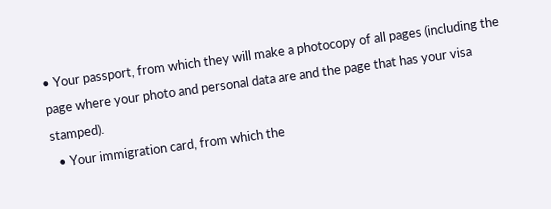• Your passport, from which they will make a photocopy of all pages (including the page where your photo and personal data are and the page that has your visa stamped).
  • Your immigration card, from which the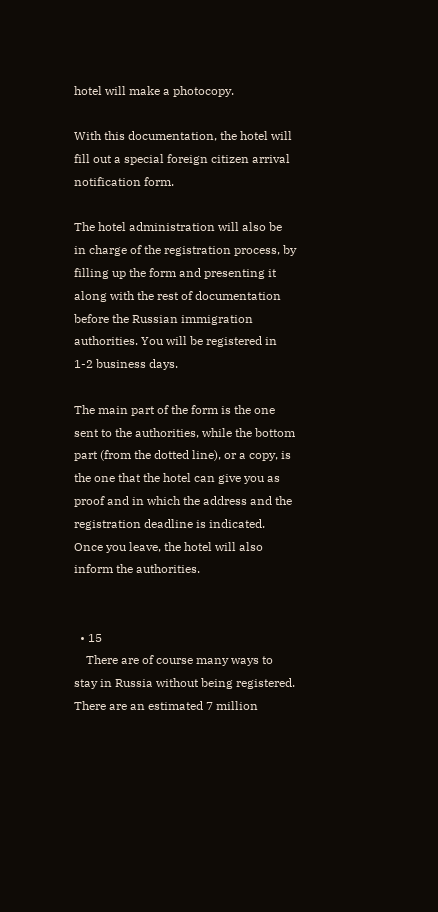hotel will make a photocopy.

With this documentation, the hotel will fill out a special foreign citizen arrival notification form.

The hotel administration will also be in charge of the registration process, by filling up the form and presenting it along with the rest of documentation before the Russian immigration authorities. You will be registered in 1-2 business days.

The main part of the form is the one sent to the authorities, while the bottom part (from the dotted line), or a copy, is the one that the hotel can give you as proof and in which the address and the registration deadline is indicated. Once you leave, the hotel will also inform the authorities.


  • 15
    There are of course many ways to stay in Russia without being registered. There are an estimated 7 million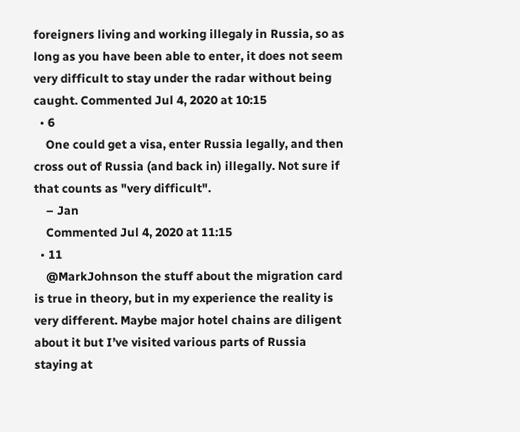foreigners living and working illegaly in Russia, so as long as you have been able to enter, it does not seem very difficult to stay under the radar without being caught. Commented Jul 4, 2020 at 10:15
  • 6
    One could get a visa, enter Russia legally, and then cross out of Russia (and back in) illegally. Not sure if that counts as "very difficult".
    – Jan
    Commented Jul 4, 2020 at 11:15
  • 11
    @MarkJohnson the stuff about the migration card is true in theory, but in my experience the reality is very different. Maybe major hotel chains are diligent about it but I’ve visited various parts of Russia staying at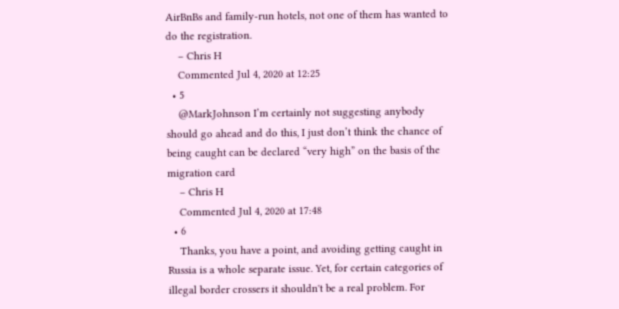AirBnBs and family-run hotels, not one of them has wanted to do the registration.
    – Chris H
    Commented Jul 4, 2020 at 12:25
  • 5
    @MarkJohnson I’m certainly not suggesting anybody should go ahead and do this, I just don’t think the chance of being caught can be declared “very high” on the basis of the migration card
    – Chris H
    Commented Jul 4, 2020 at 17:48
  • 6
    Thanks, you have a point, and avoiding getting caught in Russia is a whole separate issue. Yet, for certain categories of illegal border crossers it shouldn't be a real problem. For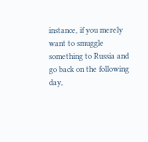instance, if you merely want to smuggle something to Russia and go back on the following day,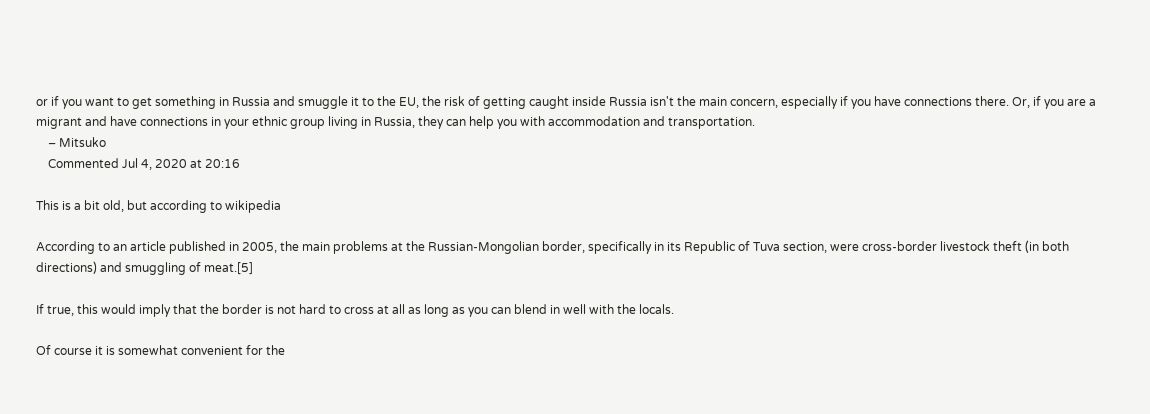or if you want to get something in Russia and smuggle it to the EU, the risk of getting caught inside Russia isn't the main concern, especially if you have connections there. Or, if you are a migrant and have connections in your ethnic group living in Russia, they can help you with accommodation and transportation.
    – Mitsuko
    Commented Jul 4, 2020 at 20:16

This is a bit old, but according to wikipedia

According to an article published in 2005, the main problems at the Russian-Mongolian border, specifically in its Republic of Tuva section, were cross-border livestock theft (in both directions) and smuggling of meat.[5]

If true, this would imply that the border is not hard to cross at all as long as you can blend in well with the locals.

Of course it is somewhat convenient for the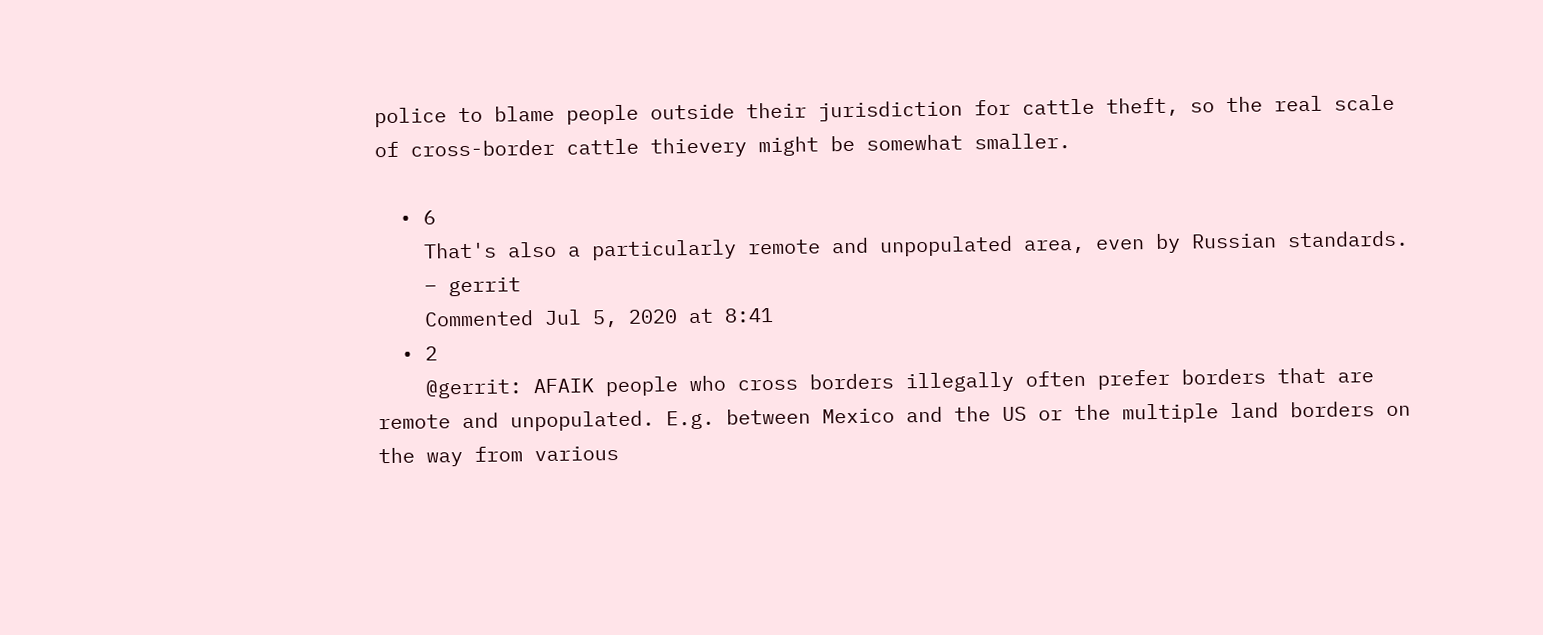police to blame people outside their jurisdiction for cattle theft, so the real scale of cross-border cattle thievery might be somewhat smaller.

  • 6
    That's also a particularly remote and unpopulated area, even by Russian standards.
    – gerrit
    Commented Jul 5, 2020 at 8:41
  • 2
    @gerrit: AFAIK people who cross borders illegally often prefer borders that are remote and unpopulated. E.g. between Mexico and the US or the multiple land borders on the way from various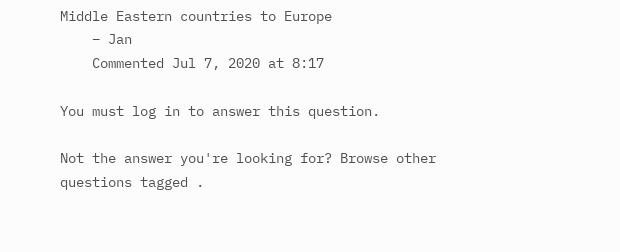Middle Eastern countries to Europe
    – Jan
    Commented Jul 7, 2020 at 8:17

You must log in to answer this question.

Not the answer you're looking for? Browse other questions tagged .